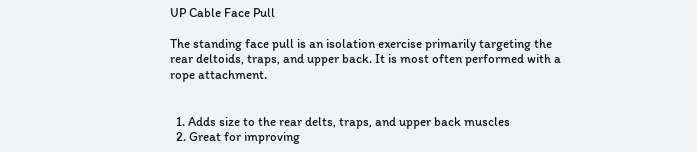UP Cable Face Pull

The standing face pull is an isolation exercise primarily targeting the rear deltoids, traps, and upper back. It is most often performed with a rope attachment.


  1. Adds size to the rear delts, traps, and upper back muscles
  2. Great for improving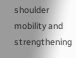shoulder mobility and strengthening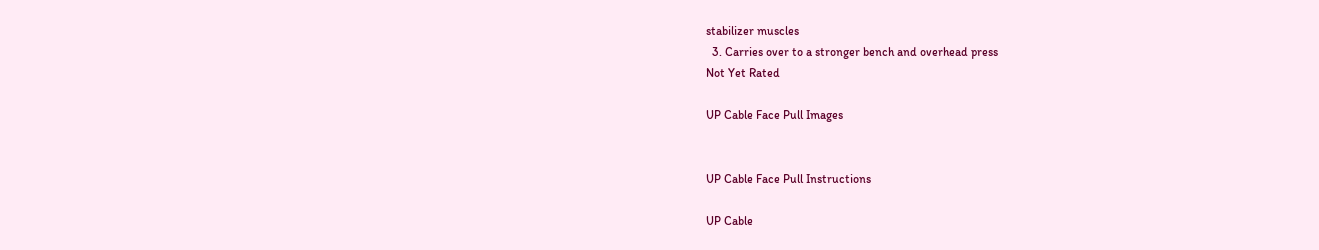stabilizer muscles
  3. Carries over to a stronger bench and overhead press
Not Yet Rated

UP Cable Face Pull Images


UP Cable Face Pull Instructions

UP Cable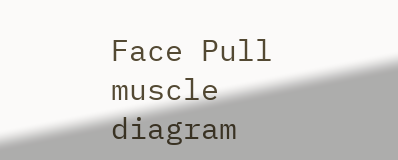Face Pull muscle diagram